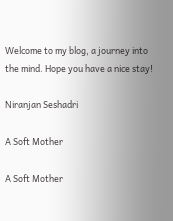Welcome to my blog, a journey into the mind. Hope you have a nice stay!

Niranjan Seshadri

A Soft Mother

A Soft Mother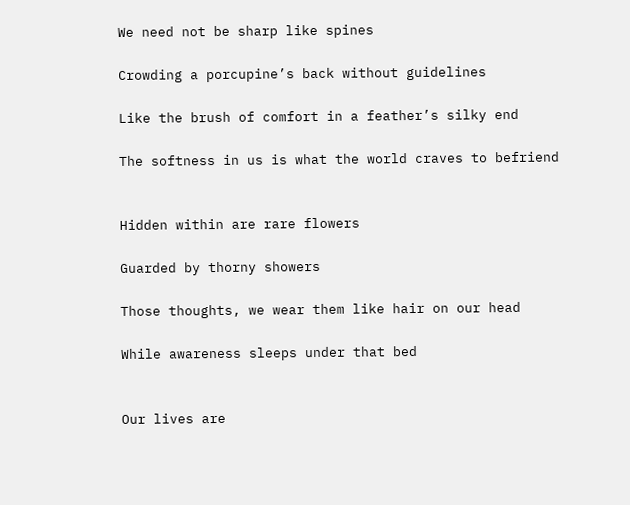We need not be sharp like spines

Crowding a porcupine’s back without guidelines

Like the brush of comfort in a feather’s silky end

The softness in us is what the world craves to befriend


Hidden within are rare flowers

Guarded by thorny showers

Those thoughts, we wear them like hair on our head

While awareness sleeps under that bed


Our lives are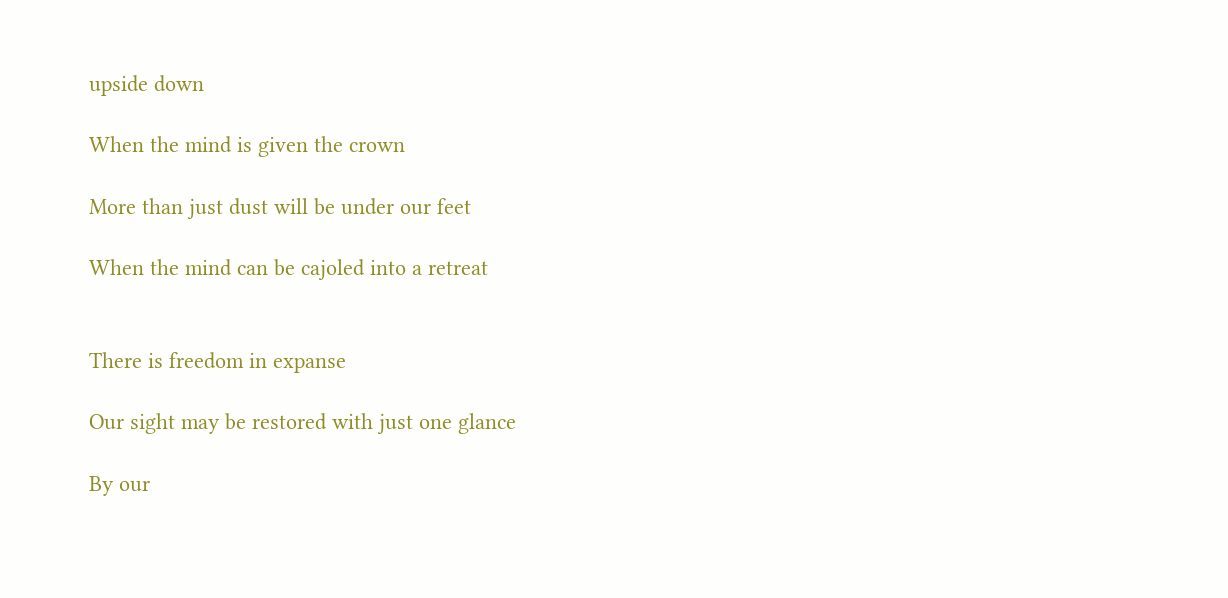upside down

When the mind is given the crown

More than just dust will be under our feet

When the mind can be cajoled into a retreat


There is freedom in expanse

Our sight may be restored with just one glance

By our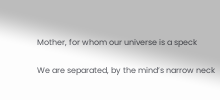Mother, for whom our universe is a speck

We are separated, by the mind’s narrow neck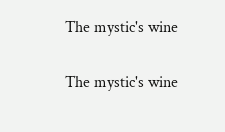The mystic's wine

The mystic's wine